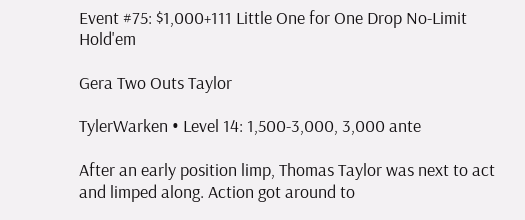Event #75: $1,000+111 Little One for One Drop No-Limit Hold'em

Gera Two Outs Taylor

TylerWarken • Level 14: 1,500-3,000, 3,000 ante

After an early position limp, Thomas Taylor was next to act and limped along. Action got around to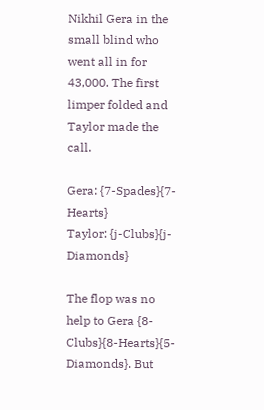Nikhil Gera in the small blind who went all in for 43,000. The first limper folded and Taylor made the call.

Gera: {7-Spades}{7-Hearts}
Taylor: {j-Clubs}{j-Diamonds}

The flop was no help to Gera {8-Clubs}{8-Hearts}{5-Diamonds}. But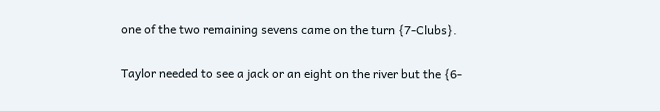one of the two remaining sevens came on the turn {7-Clubs}.

Taylor needed to see a jack or an eight on the river but the {6-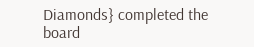Diamonds} completed the board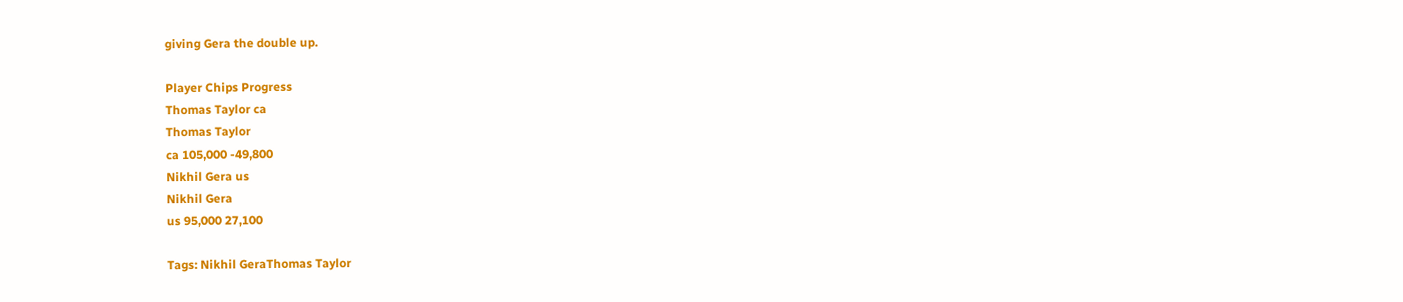giving Gera the double up.

Player Chips Progress
Thomas Taylor ca
Thomas Taylor
ca 105,000 -49,800
Nikhil Gera us
Nikhil Gera
us 95,000 27,100

Tags: Nikhil GeraThomas Taylor